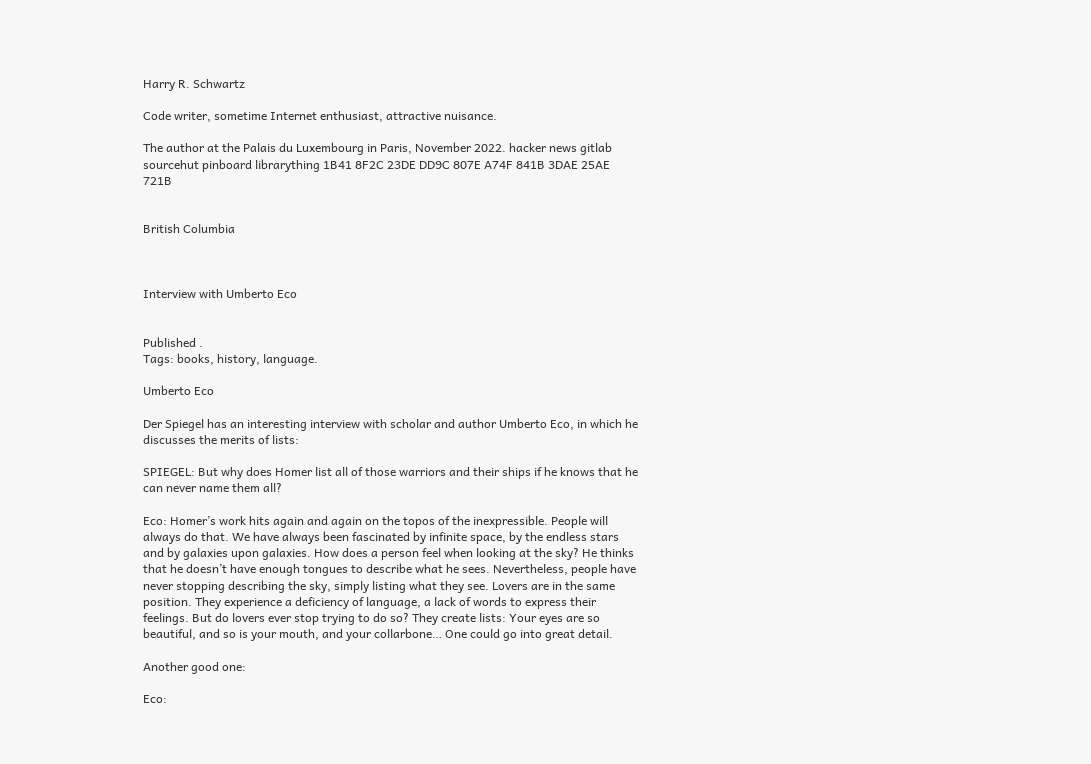Harry R. Schwartz

Code writer, sometime Internet enthusiast, attractive nuisance.

The author at the Palais du Luxembourg in Paris, November 2022. hacker news gitlab sourcehut pinboard librarything 1B41 8F2C 23DE DD9C 807E A74F 841B 3DAE 25AE 721B


British Columbia



Interview with Umberto Eco


Published .
Tags: books, history, language.

Umberto Eco

Der Spiegel has an interesting interview with scholar and author Umberto Eco, in which he discusses the merits of lists:

SPIEGEL: But why does Homer list all of those warriors and their ships if he knows that he can never name them all?

Eco: Homer’s work hits again and again on the topos of the inexpressible. People will always do that. We have always been fascinated by infinite space, by the endless stars and by galaxies upon galaxies. How does a person feel when looking at the sky? He thinks that he doesn’t have enough tongues to describe what he sees. Nevertheless, people have never stopping describing the sky, simply listing what they see. Lovers are in the same position. They experience a deficiency of language, a lack of words to express their feelings. But do lovers ever stop trying to do so? They create lists: Your eyes are so beautiful, and so is your mouth, and your collarbone… One could go into great detail.

Another good one:

Eco: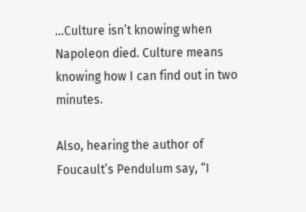…Culture isn’t knowing when Napoleon died. Culture means knowing how I can find out in two minutes.

Also, hearing the author of Foucault’s Pendulum say, “I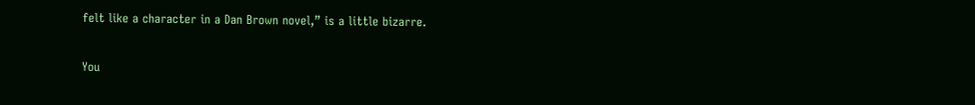felt like a character in a Dan Brown novel,” is a little bizarre.

You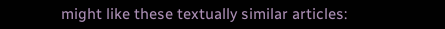might like these textually similar articles: